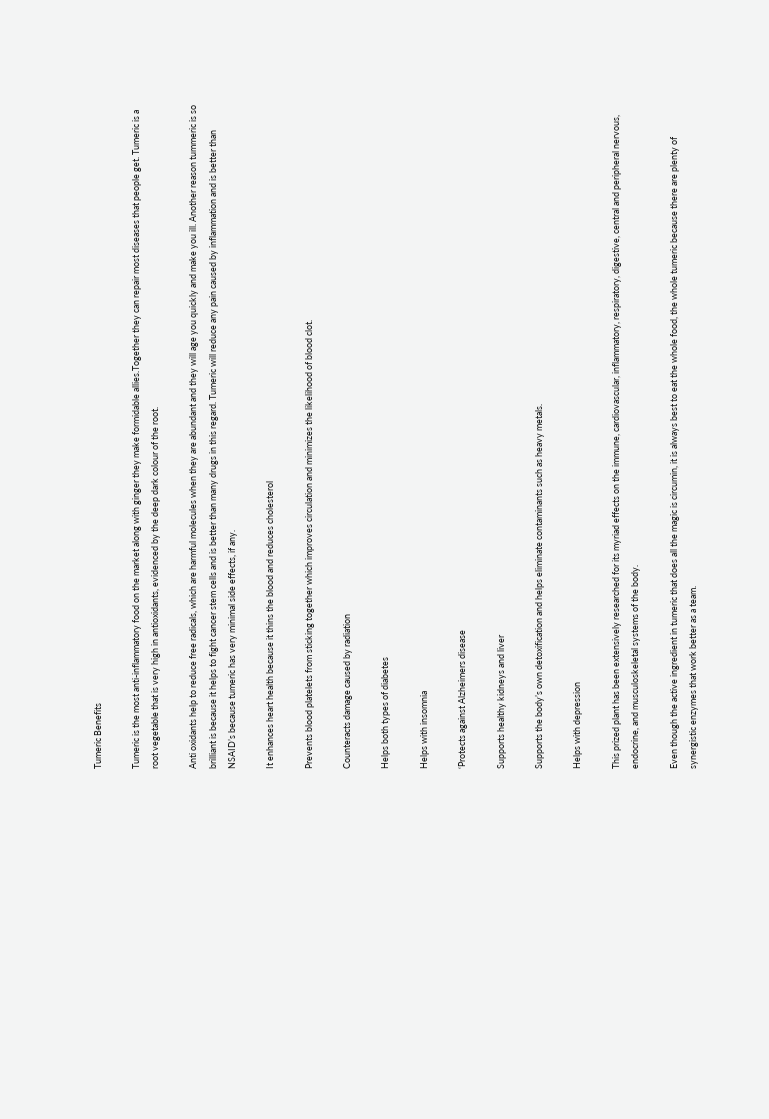Tumeric Benefits

Tumeric is the most anti-inflammatory food on the market along with ginger they make formidable allies.Together they can repair most diseases that people get. Tumeric is a root vegetable that is very high in antioxidants, evidenced by the deep dark colour of the root.

Anti oxidants help to reduce free radicals, which are harmful molecules when they are abundant and they will age you quickly and make you ill. Another reason tummeric is so brilliant is because it helps to fight cancer stem cells and is better than many drugs in this regard. Tumeric will reduce any pain caused by inflammation and is better than NSAID’s because tumeric has very minimal side effects, if any.

It enhances heart health because it thins the blood and reduces cholesterol

Prevents blood platelets from sticking together which improves circulation and minimizes the likelihood of blood clot.

Counteracts damage caused by radiation

Helps both types of diabetes

Helps with insomnia

‘Protects against Alzheimers disease

Supports healthy kidneys and liver

Supports the body’s own detoxification and helps eliminate contaminants such as heavy metals.

Helps with depression

This prized plant has been extensively researched for its myriad effects on the immune, cardiovascular, inflammatory, respiratory, digestive, central and peripheral nervous, endocrine, and musculoskeletal systems of the body.

Even though the active ingredient in tumeric that does all the magic is circumin, it is always best to eat the whole food, the whole tumeric because there are plenty of synergistic enzymes that work better as a team.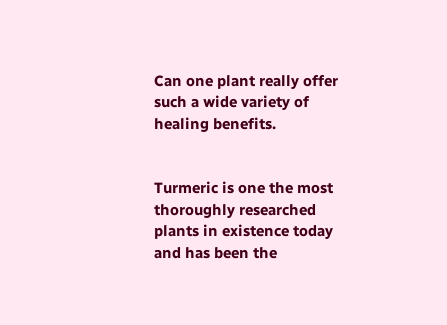Can one plant really offer such a wide variety of healing benefits.


Turmeric is one the most thoroughly researched plants in existence today and has been the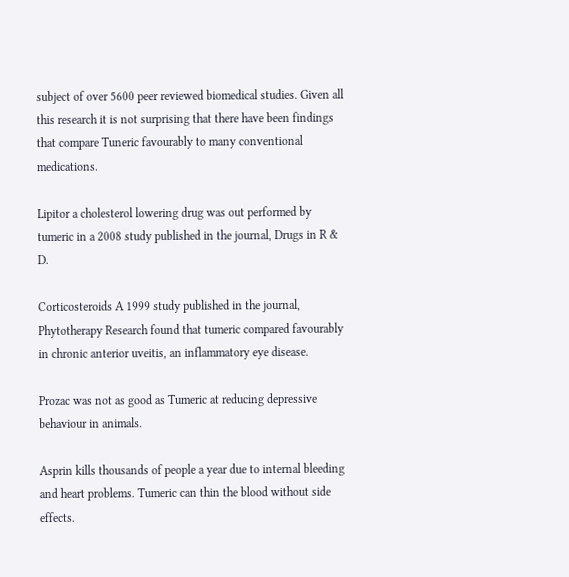subject of over 5600 peer reviewed biomedical studies. Given all this research it is not surprising that there have been findings that compare Tuneric favourably to many conventional medications.

Lipitor a cholesterol lowering drug was out performed by tumeric in a 2008 study published in the journal, Drugs in R & D.

Corticosteroids A 1999 study published in the journal, Phytotherapy Research found that tumeric compared favourably in chronic anterior uveitis, an inflammatory eye disease.

Prozac was not as good as Tumeric at reducing depressive behaviour in animals.

Asprin kills thousands of people a year due to internal bleeding and heart problems. Tumeric can thin the blood without side effects.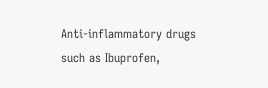Anti-inflammatory drugs such as Ibuprofen,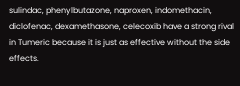sulindac, phenylbutazone, naproxen, indomethacin, diclofenac, dexamethasone, celecoxib have a strong rival in Tumeric because it is just as effective without the side effects.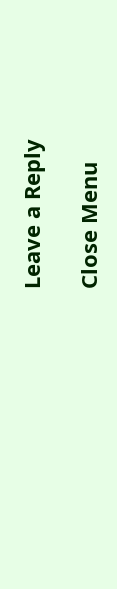Leave a Reply

Close Menu